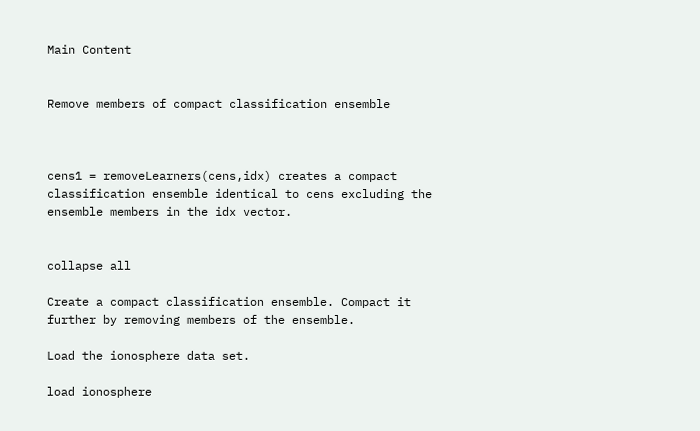Main Content


Remove members of compact classification ensemble



cens1 = removeLearners(cens,idx) creates a compact classification ensemble identical to cens excluding the ensemble members in the idx vector.


collapse all

Create a compact classification ensemble. Compact it further by removing members of the ensemble.

Load the ionosphere data set.

load ionosphere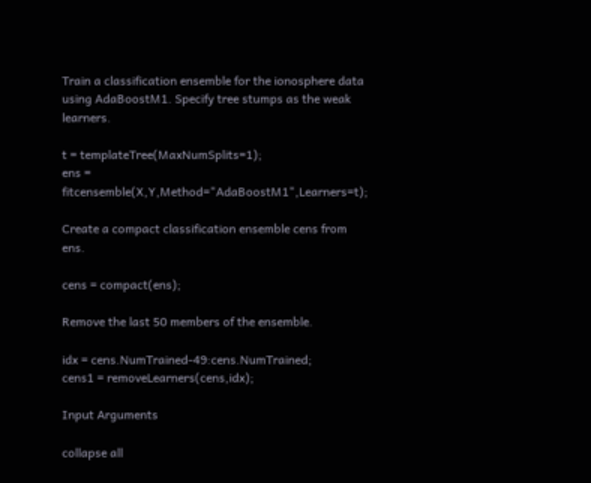Train a classification ensemble for the ionosphere data using AdaBoostM1. Specify tree stumps as the weak learners.

t = templateTree(MaxNumSplits=1);
ens = fitcensemble(X,Y,Method="AdaBoostM1",Learners=t);

Create a compact classification ensemble cens from ens.

cens = compact(ens);

Remove the last 50 members of the ensemble.

idx = cens.NumTrained-49:cens.NumTrained;
cens1 = removeLearners(cens,idx);

Input Arguments

collapse all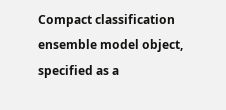Compact classification ensemble model object, specified as a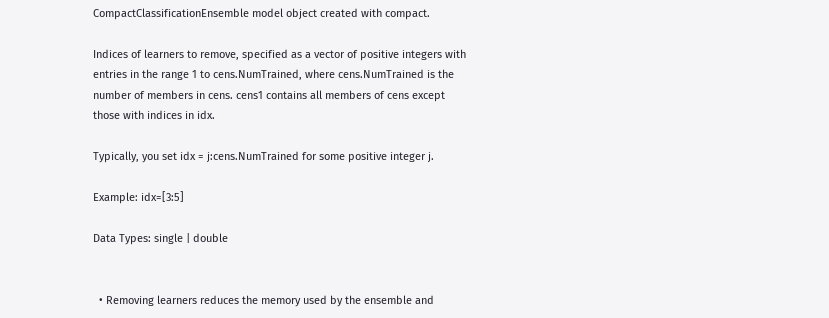CompactClassificationEnsemble model object created with compact.

Indices of learners to remove, specified as a vector of positive integers with entries in the range 1 to cens.NumTrained, where cens.NumTrained is the number of members in cens. cens1 contains all members of cens except those with indices in idx.

Typically, you set idx = j:cens.NumTrained for some positive integer j.

Example: idx=[3:5]

Data Types: single | double


  • Removing learners reduces the memory used by the ensemble and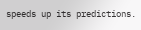speeds up its predictions.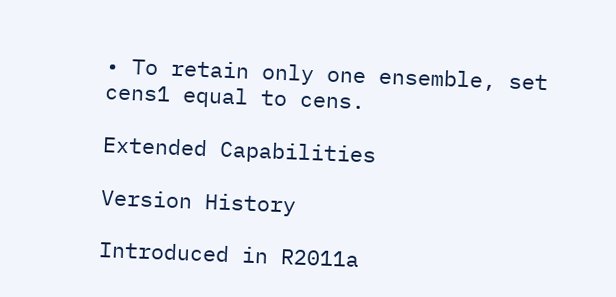• To retain only one ensemble, set cens1 equal to cens.

Extended Capabilities

Version History

Introduced in R2011a